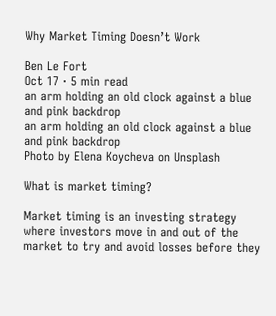Why Market Timing Doesn’t Work

Ben Le Fort
Oct 17 · 5 min read
an arm holding an old clock against a blue and pink backdrop
an arm holding an old clock against a blue and pink backdrop
Photo by Elena Koycheva on Unsplash

What is market timing?

Market timing is an investing strategy where investors move in and out of the market to try and avoid losses before they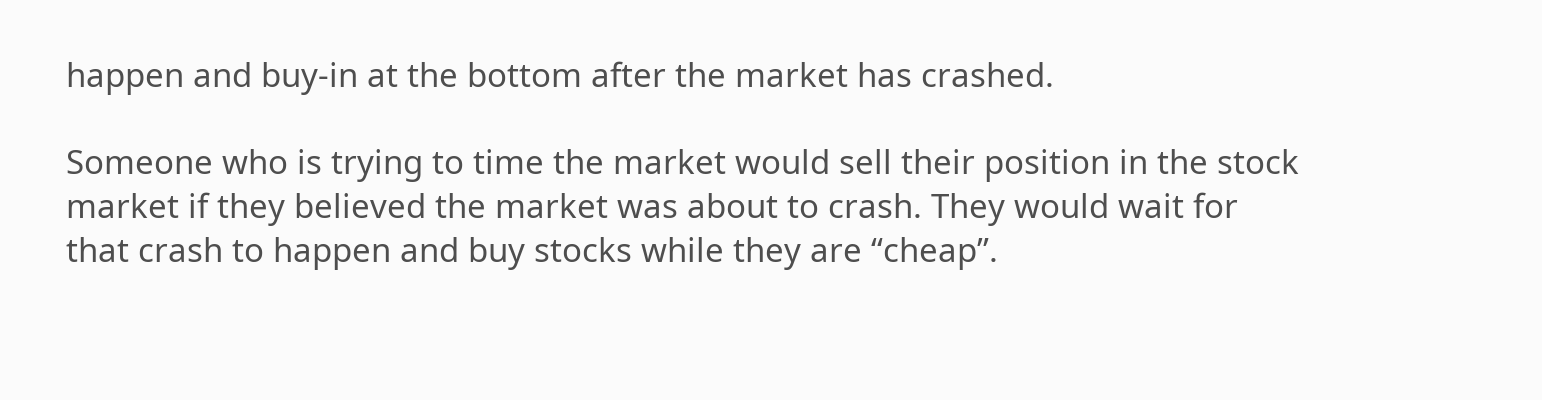happen and buy-in at the bottom after the market has crashed.

Someone who is trying to time the market would sell their position in the stock market if they believed the market was about to crash. They would wait for that crash to happen and buy stocks while they are “cheap”.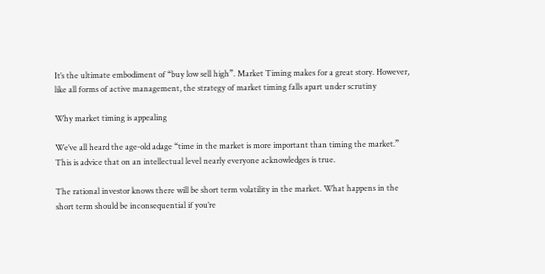It’s the ultimate embodiment of “buy low sell high”. Market Timing makes for a great story. However, like all forms of active management, the strategy of market timing falls apart under scrutiny

Why market timing is appealing

We’ve all heard the age-old adage “time in the market is more important than timing the market.” This is advice that on an intellectual level nearly everyone acknowledges is true.

The rational investor knows there will be short term volatility in the market. What happens in the short term should be inconsequential if you’re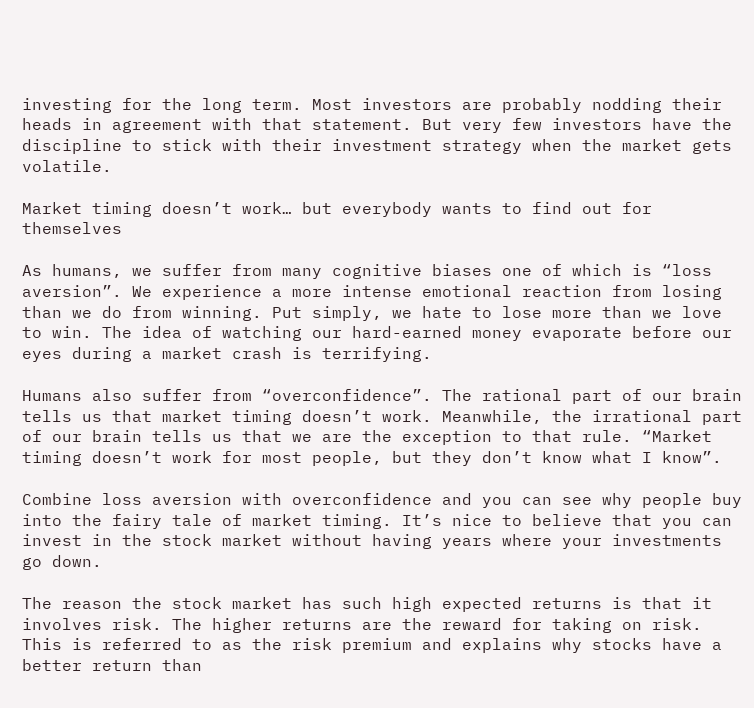investing for the long term. Most investors are probably nodding their heads in agreement with that statement. But very few investors have the discipline to stick with their investment strategy when the market gets volatile.

Market timing doesn’t work… but everybody wants to find out for themselves

As humans, we suffer from many cognitive biases one of which is “loss aversion”. We experience a more intense emotional reaction from losing than we do from winning. Put simply, we hate to lose more than we love to win. The idea of watching our hard-earned money evaporate before our eyes during a market crash is terrifying.

Humans also suffer from “overconfidence”. The rational part of our brain tells us that market timing doesn’t work. Meanwhile, the irrational part of our brain tells us that we are the exception to that rule. “Market timing doesn’t work for most people, but they don’t know what I know”.

Combine loss aversion with overconfidence and you can see why people buy into the fairy tale of market timing. It’s nice to believe that you can invest in the stock market without having years where your investments go down.

The reason the stock market has such high expected returns is that it involves risk. The higher returns are the reward for taking on risk. This is referred to as the risk premium and explains why stocks have a better return than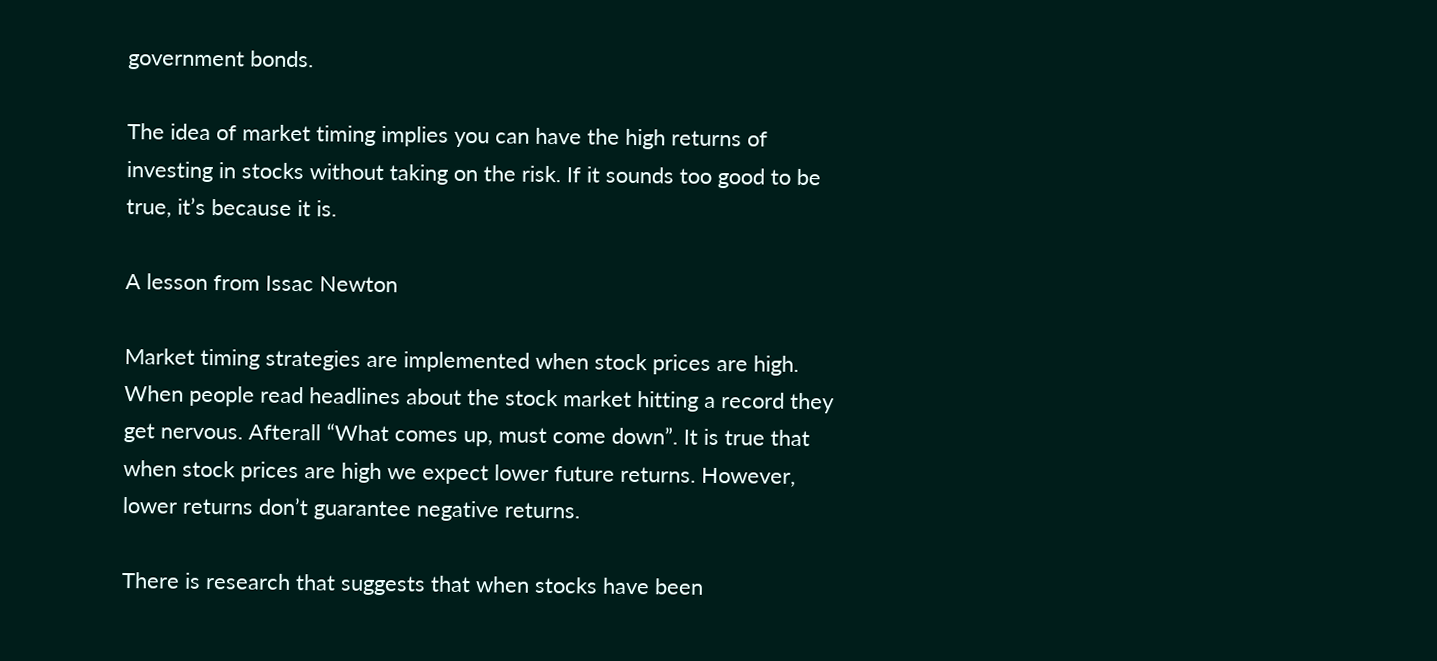government bonds.

The idea of market timing implies you can have the high returns of investing in stocks without taking on the risk. If it sounds too good to be true, it’s because it is.

A lesson from Issac Newton

Market timing strategies are implemented when stock prices are high. When people read headlines about the stock market hitting a record they get nervous. Afterall “What comes up, must come down”. It is true that when stock prices are high we expect lower future returns. However, lower returns don’t guarantee negative returns.

There is research that suggests that when stocks have been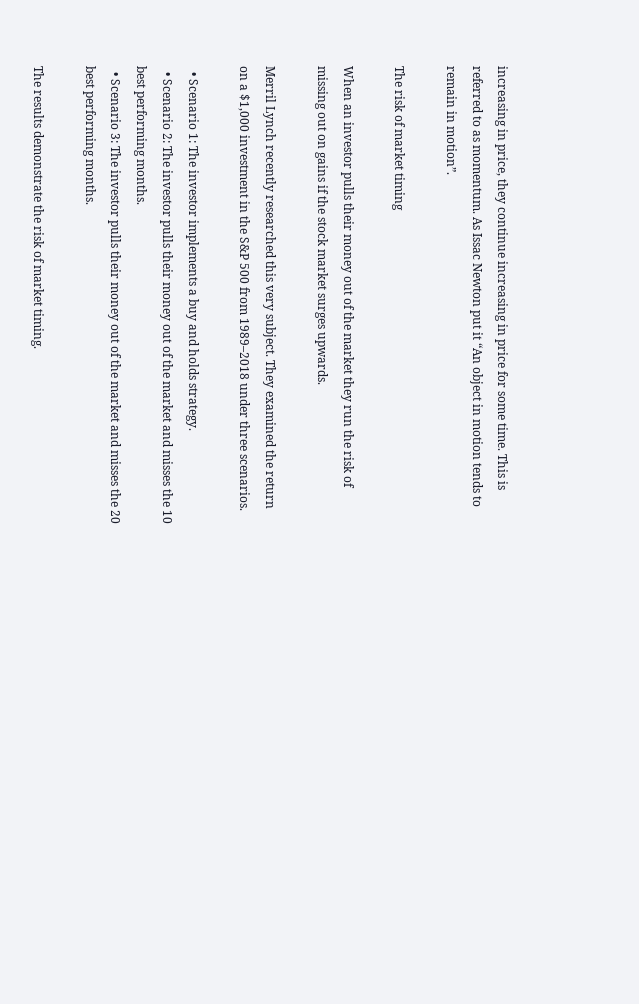increasing in price, they continue increasing in price for some time. This is referred to as momentum. As Issac Newton put it “An object in motion tends to remain in motion”.

The risk of market timing

When an investor pulls their money out of the market they run the risk of missing out on gains if the stock market surges upwards.

Merril Lynch recently researched this very subject. They examined the return on a $1,000 investment in the S&P 500 from 1989–2018 under three scenarios.

  • Scenario 1: The investor implements a buy and holds strategy.
  • Scenario 2: The investor pulls their money out of the market and misses the 10 best performing months.
  • Scenario 3: The investor pulls their money out of the market and misses the 20 best performing months.

The results demonstrate the risk of market timing.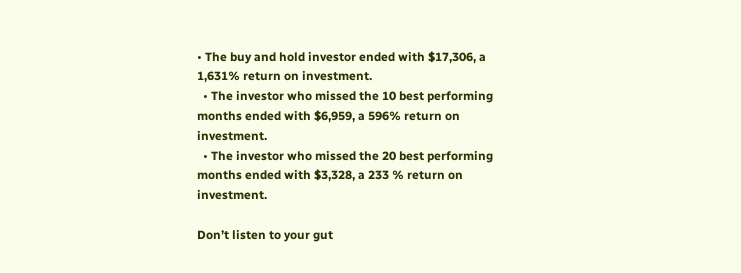• The buy and hold investor ended with $17,306, a 1,631% return on investment.
  • The investor who missed the 10 best performing months ended with $6,959, a 596% return on investment.
  • The investor who missed the 20 best performing months ended with $3,328, a 233 % return on investment.

Don’t listen to your gut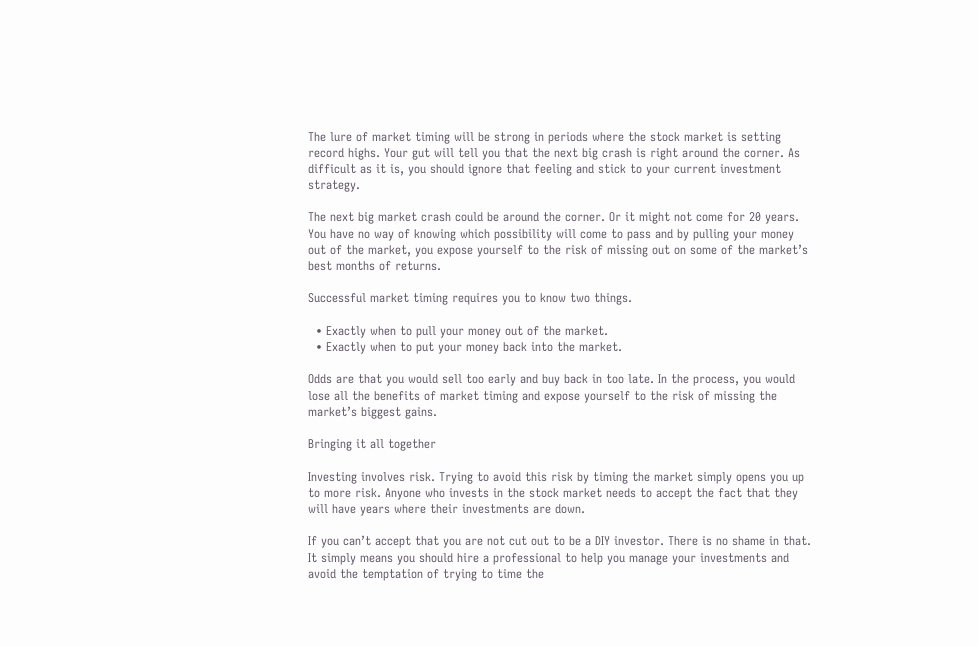The lure of market timing will be strong in periods where the stock market is setting record highs. Your gut will tell you that the next big crash is right around the corner. As difficult as it is, you should ignore that feeling and stick to your current investment strategy.

The next big market crash could be around the corner. Or it might not come for 20 years. You have no way of knowing which possibility will come to pass and by pulling your money out of the market, you expose yourself to the risk of missing out on some of the market’s best months of returns.

Successful market timing requires you to know two things.

  • Exactly when to pull your money out of the market.
  • Exactly when to put your money back into the market.

Odds are that you would sell too early and buy back in too late. In the process, you would lose all the benefits of market timing and expose yourself to the risk of missing the market’s biggest gains.

Bringing it all together

Investing involves risk. Trying to avoid this risk by timing the market simply opens you up to more risk. Anyone who invests in the stock market needs to accept the fact that they will have years where their investments are down.

If you can’t accept that you are not cut out to be a DIY investor. There is no shame in that. It simply means you should hire a professional to help you manage your investments and avoid the temptation of trying to time the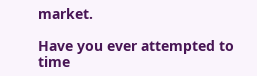market.

Have you ever attempted to time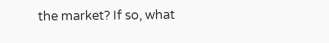the market? If so, what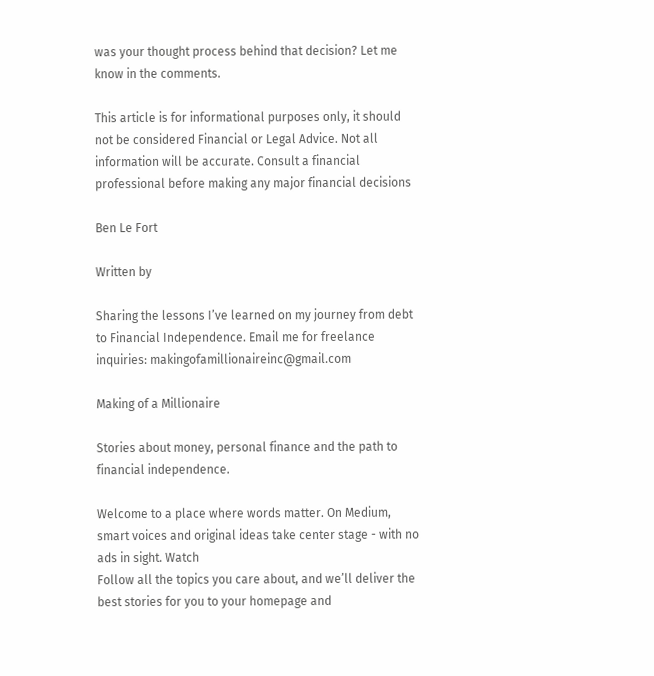was your thought process behind that decision? Let me know in the comments.

This article is for informational purposes only, it should not be considered Financial or Legal Advice. Not all information will be accurate. Consult a financial professional before making any major financial decisions

Ben Le Fort

Written by

Sharing the lessons I’ve learned on my journey from debt to Financial Independence. Email me for freelance inquiries: makingofamillionaireinc@gmail.com

Making of a Millionaire

Stories about money, personal finance and the path to financial independence.

Welcome to a place where words matter. On Medium, smart voices and original ideas take center stage - with no ads in sight. Watch
Follow all the topics you care about, and we’ll deliver the best stories for you to your homepage and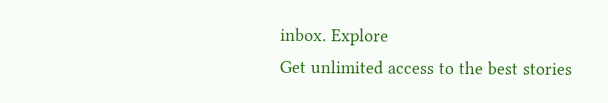inbox. Explore
Get unlimited access to the best stories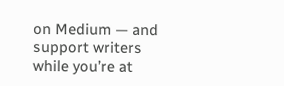on Medium — and support writers while you’re at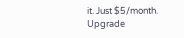it. Just $5/month. Upgrade